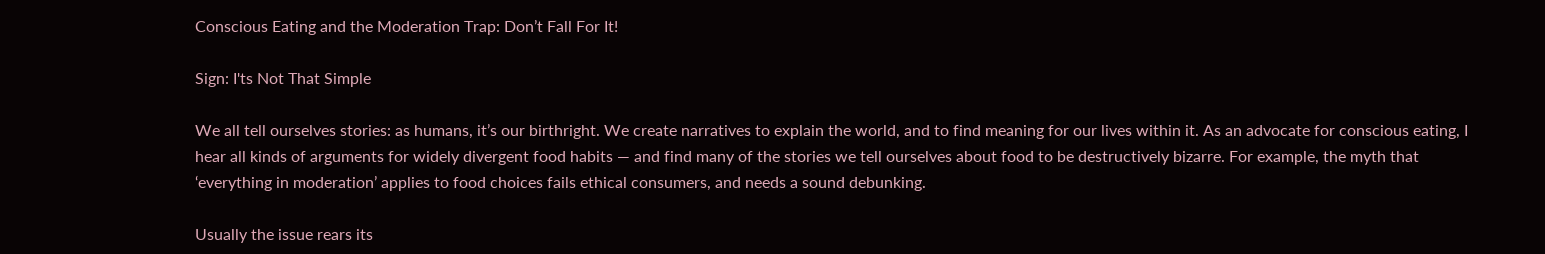Conscious Eating and the Moderation Trap: Don’t Fall For It!

Sign: I'ts Not That Simple

We all tell ourselves stories: as humans, it’s our birthright. We create narratives to explain the world, and to find meaning for our lives within it. As an advocate for conscious eating, I hear all kinds of arguments for widely divergent food habits — and find many of the stories we tell ourselves about food to be destructively bizarre. For example, the myth that ‘everything in moderation’ applies to food choices fails ethical consumers, and needs a sound debunking.

Usually the issue rears its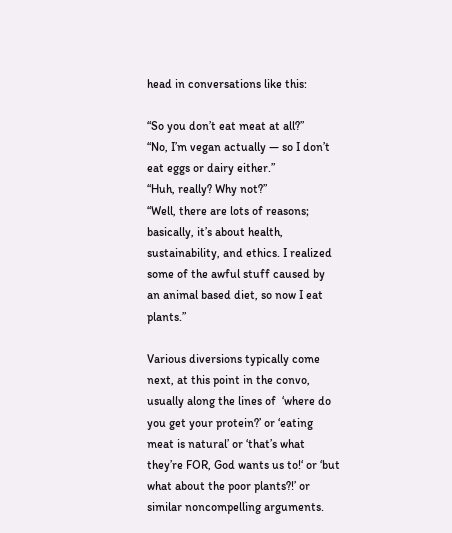head in conversations like this:

“So you don’t eat meat at all?”
“No, I’m vegan actually — so I don’t eat eggs or dairy either.”
“Huh, really? Why not?”
“Well, there are lots of reasons; basically, it’s about health, sustainability, and ethics. I realized some of the awful stuff caused by an animal based diet, so now I eat plants.”

Various diversions typically come next, at this point in the convo, usually along the lines of  ‘where do you get your protein?’ or ‘eating meat is natural’ or ‘that’s what they’re FOR, God wants us to!‘ or ‘but what about the poor plants?!’ or similar noncompelling arguments.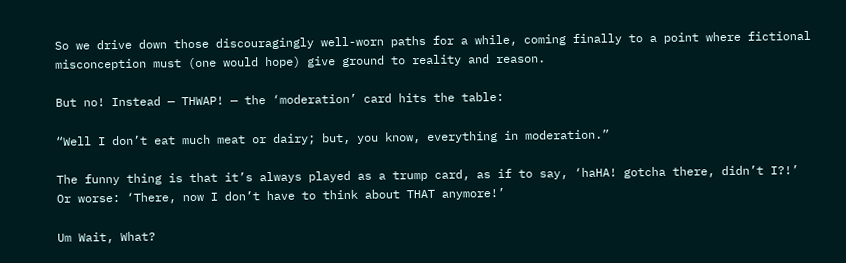So we drive down those discouragingly well-worn paths for a while, coming finally to a point where fictional misconception must (one would hope) give ground to reality and reason.

But no! Instead — THWAP! — the ‘moderation’ card hits the table:

“Well I don’t eat much meat or dairy; but, you know, everything in moderation.”

The funny thing is that it’s always played as a trump card, as if to say, ‘haHA! gotcha there, didn’t I?!’ Or worse: ‘There, now I don’t have to think about THAT anymore!’

Um Wait, What?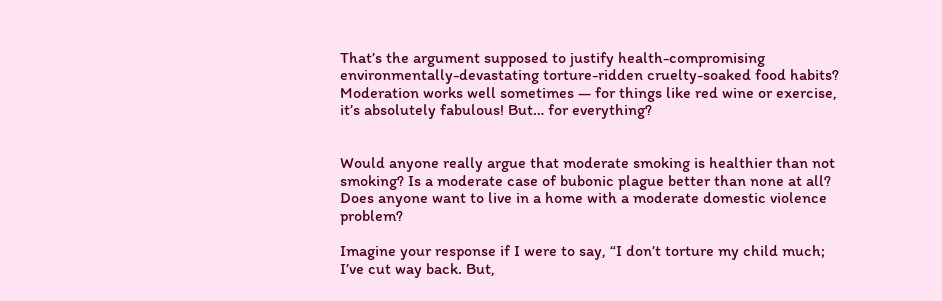That’s the argument supposed to justify health-compromising environmentally-devastating torture-ridden cruelty-soaked food habits? Moderation works well sometimes — for things like red wine or exercise, it’s absolutely fabulous! But… for everything?


Would anyone really argue that moderate smoking is healthier than not smoking? Is a moderate case of bubonic plague better than none at all? Does anyone want to live in a home with a moderate domestic violence problem?

Imagine your response if I were to say, “I don’t torture my child much; I’ve cut way back. But,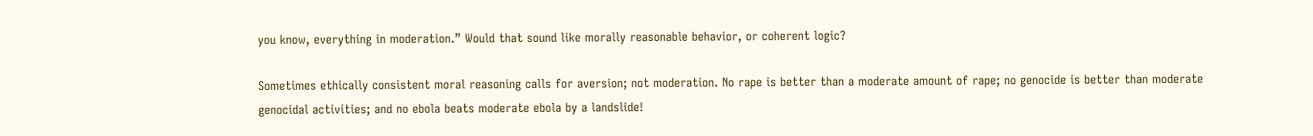you know, everything in moderation.” Would that sound like morally reasonable behavior, or coherent logic?

Sometimes ethically consistent moral reasoning calls for aversion; not moderation. No rape is better than a moderate amount of rape; no genocide is better than moderate genocidal activities; and no ebola beats moderate ebola by a landslide!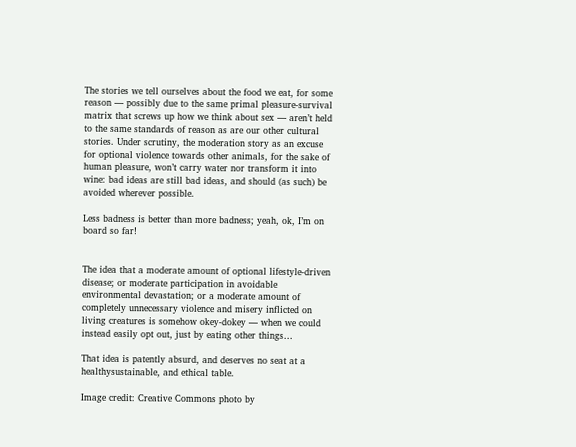The stories we tell ourselves about the food we eat, for some reason — possibly due to the same primal pleasure-survival matrix that screws up how we think about sex — aren’t held to the same standards of reason as are our other cultural stories. Under scrutiny, the moderation story as an excuse for optional violence towards other animals, for the sake of human pleasure, won’t carry water nor transform it into wine: bad ideas are still bad ideas, and should (as such) be avoided wherever possible.

Less badness is better than more badness; yeah, ok, I’m on board so far!


The idea that a moderate amount of optional lifestyle-driven disease; or moderate participation in avoidable environmental devastation; or a moderate amount of completely unnecessary violence and misery inflicted on living creatures is somehow okey-dokey — when we could instead easily opt out, just by eating other things…

That idea is patently absurd, and deserves no seat at a healthysustainable, and ethical table.

Image credit: Creative Commons photo by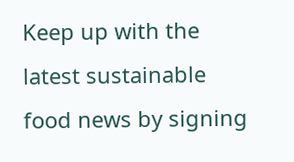Keep up with the latest sustainable food news by signing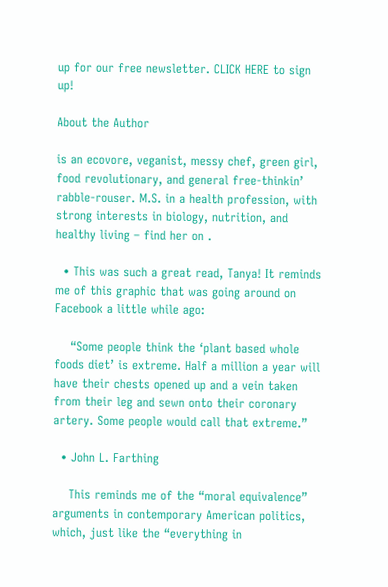up for our free newsletter. CLICK HERE to sign up!

About the Author

is an ecovore, veganist, messy chef, green girl, food revolutionary, and general free-thinkin’ rabble-rouser. M.S. in a health profession, with strong interests in biology, nutrition, and healthy living – find her on .

  • This was such a great read, Tanya! It reminds me of this graphic that was going around on Facebook a little while ago:

    “Some people think the ‘plant based whole foods diet’ is extreme. Half a million a year will have their chests opened up and a vein taken from their leg and sewn onto their coronary artery. Some people would call that extreme.”

  • John L. Farthing

    This reminds me of the “moral equivalence” arguments in contemporary American politics, which, just like the “everything in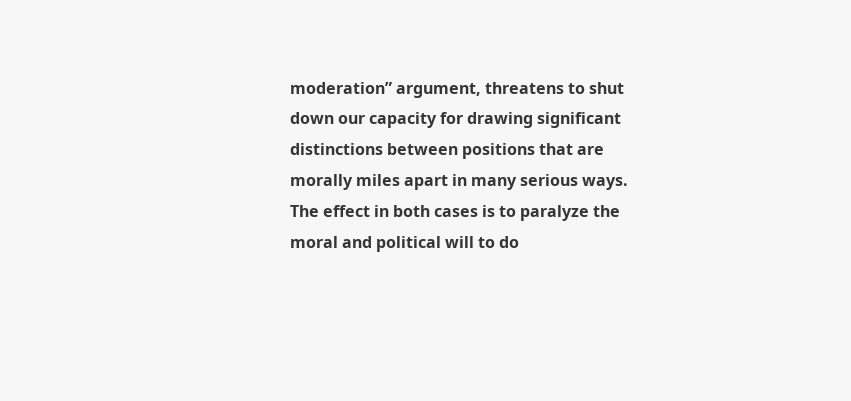moderation” argument, threatens to shut down our capacity for drawing significant distinctions between positions that are morally miles apart in many serious ways. The effect in both cases is to paralyze the moral and political will to do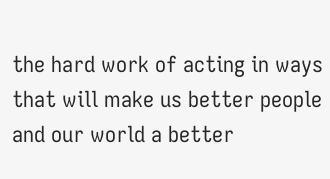the hard work of acting in ways that will make us better people and our world a better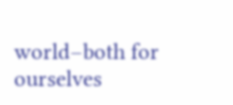world–both for ourselves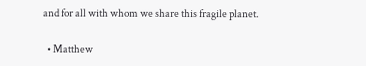and for all with whom we share this fragile planet.

  • Matthew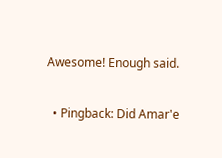Awesome! Enough said.

  • Pingback: Did Amar'e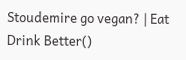Stoudemire go vegan? | Eat Drink Better()